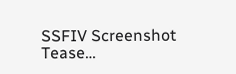SSFIV Screenshot Tease…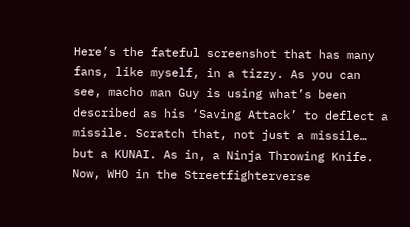Here’s the fateful screenshot that has many fans, like myself, in a tizzy. As you can see, macho man Guy is using what’s been described as his ‘Saving Attack’ to deflect a missile. Scratch that, not just a missile… but a KUNAI. As in, a Ninja Throwing Knife. Now, WHO in the Streetfighterverse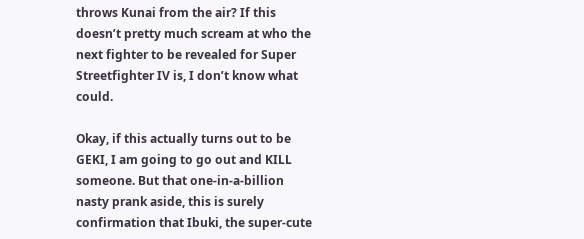throws Kunai from the air? If this doesn’t pretty much scream at who the next fighter to be revealed for Super Streetfighter IV is, I don’t know what could.

Okay, if this actually turns out to be GEKI, I am going to go out and KILL someone. But that one-in-a-billion nasty prank aside, this is surely confirmation that Ibuki, the super-cute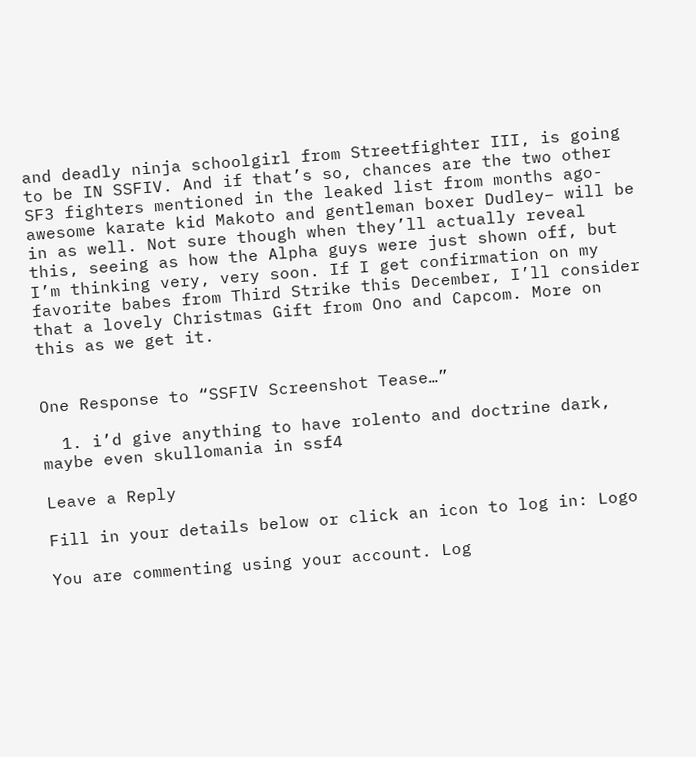and deadly ninja schoolgirl from Streetfighter III, is going to be IN SSFIV. And if that’s so, chances are the two other SF3 fighters mentioned in the leaked list from months ago- awesome karate kid Makoto and gentleman boxer Dudley– will be in as well. Not sure though when they’ll actually reveal this, seeing as how the Alpha guys were just shown off, but I’m thinking very, very soon. If I get confirmation on my favorite babes from Third Strike this December, I’ll consider that a lovely Christmas Gift from Ono and Capcom. More on this as we get it.


One Response to “SSFIV Screenshot Tease…”

  1. i’d give anything to have rolento and doctrine dark, maybe even skullomania in ssf4

Leave a Reply

Fill in your details below or click an icon to log in: Logo

You are commenting using your account. Log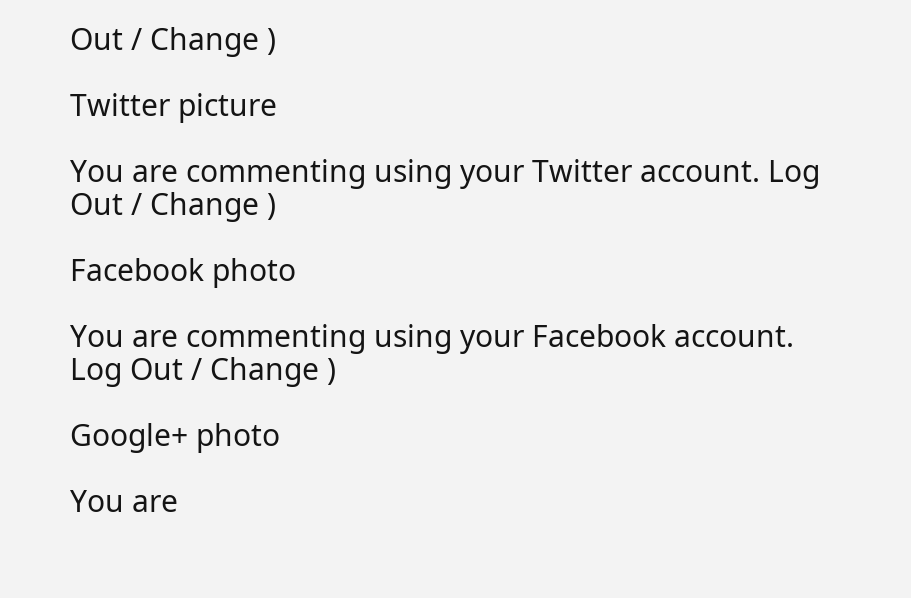Out / Change )

Twitter picture

You are commenting using your Twitter account. Log Out / Change )

Facebook photo

You are commenting using your Facebook account. Log Out / Change )

Google+ photo

You are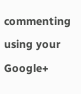commenting using your Google+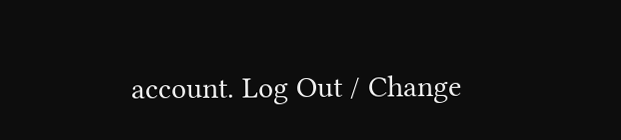account. Log Out / Change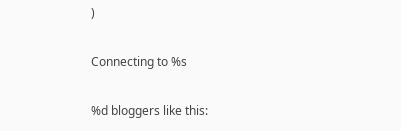)

Connecting to %s

%d bloggers like this: